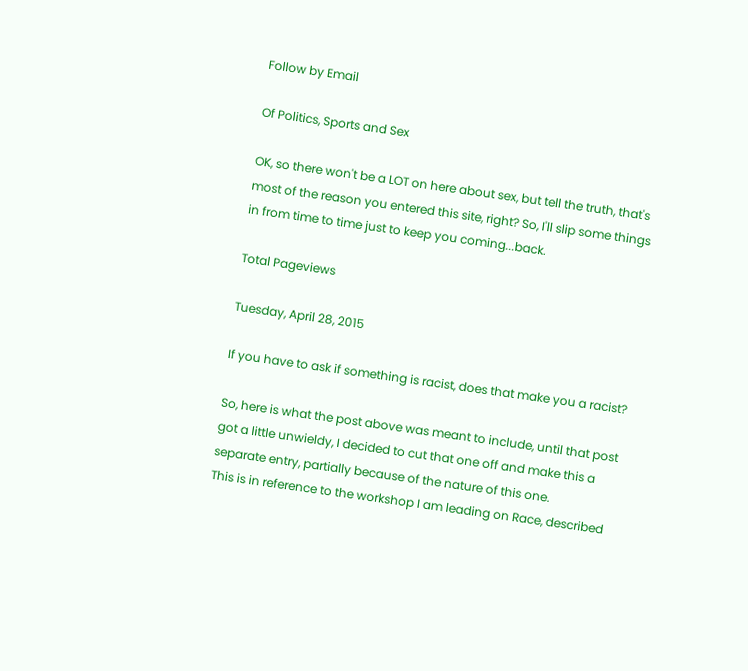Follow by Email

Of Politics, Sports and Sex

OK, so there won't be a LOT on here about sex, but tell the truth, that's most of the reason you entered this site, right? So, I'll slip some things in from time to time just to keep you coming...back.

Total Pageviews

Tuesday, April 28, 2015

If you have to ask if something is racist, does that make you a racist?

So, here is what the post above was meant to include, until that post got a little unwieldy, I decided to cut that one off and make this a separate entry, partially because of the nature of this one.
This is in reference to the workshop I am leading on Race, described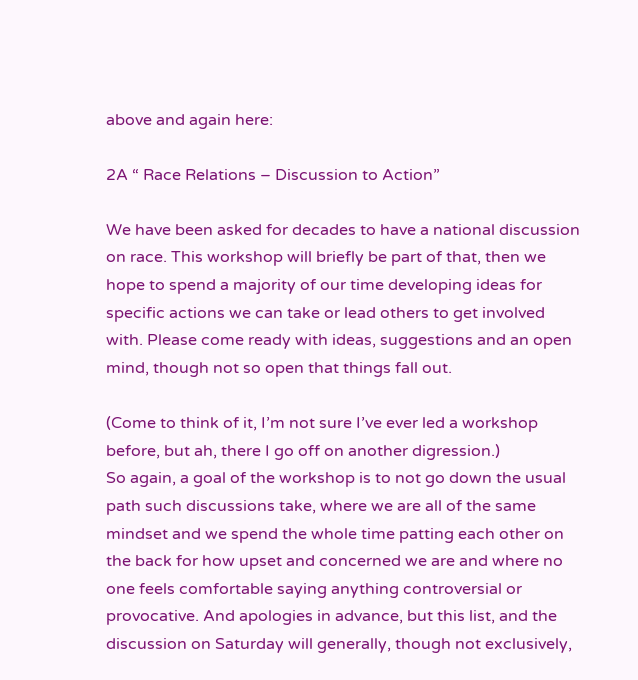above and again here:

2A “ Race Relations – Discussion to Action”

We have been asked for decades to have a national discussion on race. This workshop will briefly be part of that, then we hope to spend a majority of our time developing ideas for specific actions we can take or lead others to get involved with. Please come ready with ideas, suggestions and an open mind, though not so open that things fall out.

(Come to think of it, I’m not sure I’ve ever led a workshop before, but ah, there I go off on another digression.)
So again, a goal of the workshop is to not go down the usual path such discussions take, where we are all of the same mindset and we spend the whole time patting each other on the back for how upset and concerned we are and where no one feels comfortable saying anything controversial or provocative. And apologies in advance, but this list, and the discussion on Saturday will generally, though not exclusively,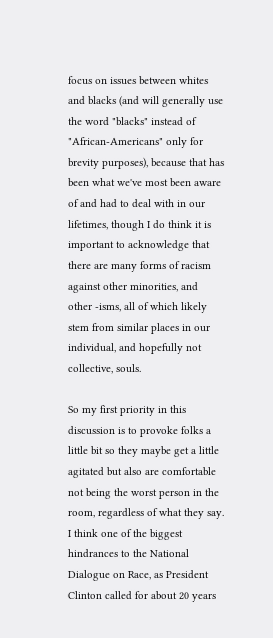focus on issues between whites and blacks (and will generally use the word "blacks" instead of "African-Americans" only for brevity purposes), because that has been what we've most been aware of and had to deal with in our lifetimes, though I do think it is important to acknowledge that there are many forms of racism against other minorities, and other -isms, all of which likely stem from similar places in our individual, and hopefully not collective, souls.

So my first priority in this discussion is to provoke folks a little bit so they maybe get a little agitated but also are comfortable not being the worst person in the room, regardless of what they say. I think one of the biggest hindrances to the National Dialogue on Race, as President Clinton called for about 20 years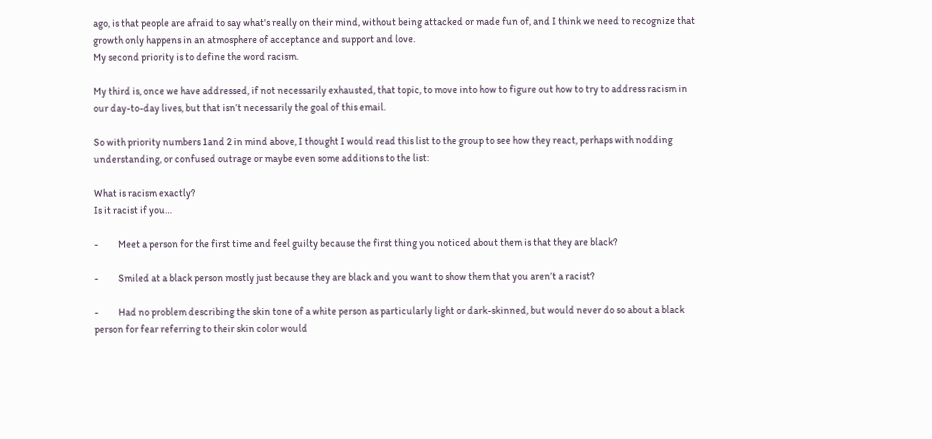ago, is that people are afraid to say what's really on their mind, without being attacked or made fun of, and I think we need to recognize that growth only happens in an atmosphere of acceptance and support and love.
My second priority is to define the word racism.

My third is, once we have addressed, if not necessarily exhausted, that topic, to move into how to figure out how to try to address racism in our day-to-day lives, but that isn’t necessarily the goal of this email.

So with priority numbers 1and 2 in mind above, I thought I would read this list to the group to see how they react, perhaps with nodding understanding, or confused outrage or maybe even some additions to the list:

What is racism exactly?
Is it racist if you…

-          Meet a person for the first time and feel guilty because the first thing you noticed about them is that they are black?

-          Smiled at a black person mostly just because they are black and you want to show them that you aren’t a racist?

-          Had no problem describing the skin tone of a white person as particularly light or dark-skinned, but would never do so about a black person for fear referring to their skin color would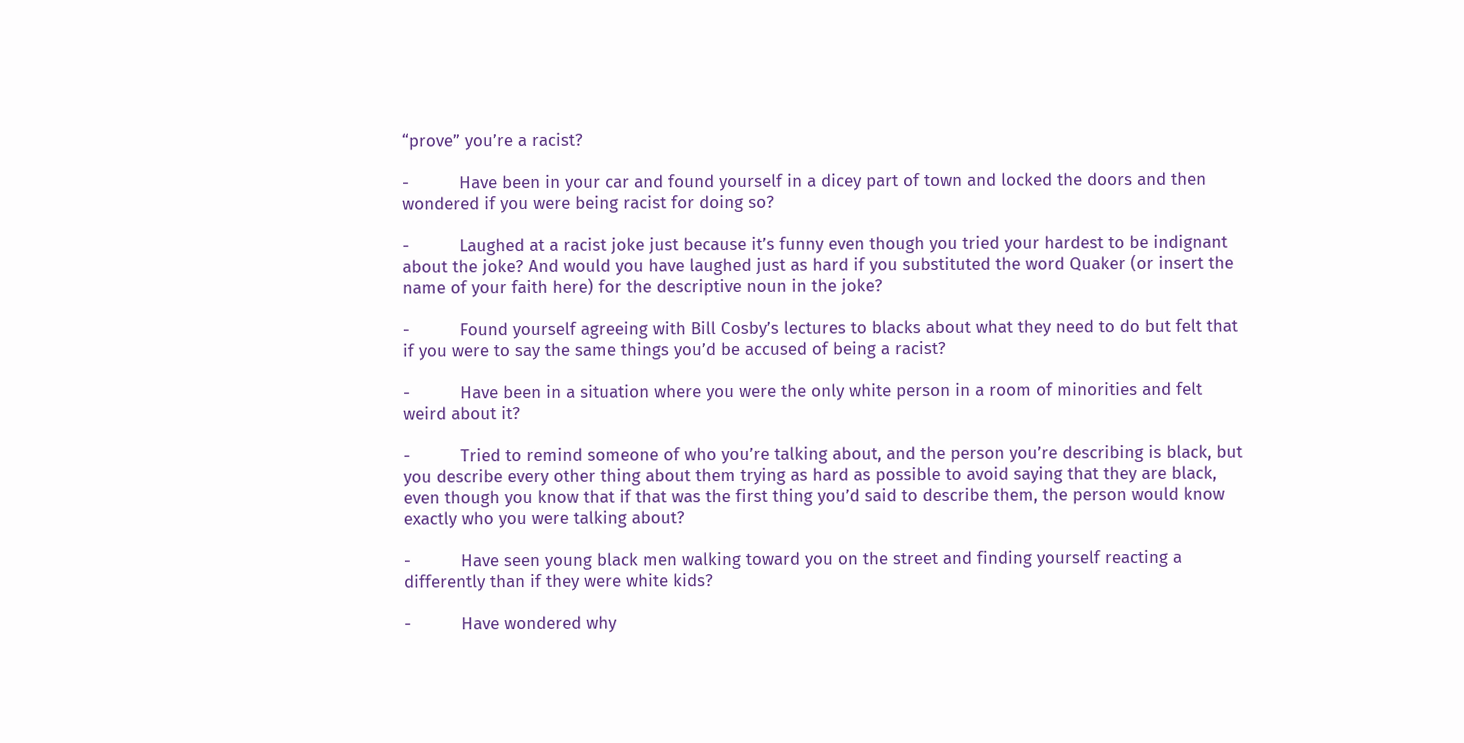“prove” you’re a racist?

-          Have been in your car and found yourself in a dicey part of town and locked the doors and then wondered if you were being racist for doing so?

-          Laughed at a racist joke just because it’s funny even though you tried your hardest to be indignant about the joke? And would you have laughed just as hard if you substituted the word Quaker (or insert the name of your faith here) for the descriptive noun in the joke?

-          Found yourself agreeing with Bill Cosby’s lectures to blacks about what they need to do but felt that if you were to say the same things you’d be accused of being a racist?

-          Have been in a situation where you were the only white person in a room of minorities and felt weird about it?

-          Tried to remind someone of who you’re talking about, and the person you’re describing is black, but you describe every other thing about them trying as hard as possible to avoid saying that they are black, even though you know that if that was the first thing you’d said to describe them, the person would know exactly who you were talking about?

-          Have seen young black men walking toward you on the street and finding yourself reacting a differently than if they were white kids?

-          Have wondered why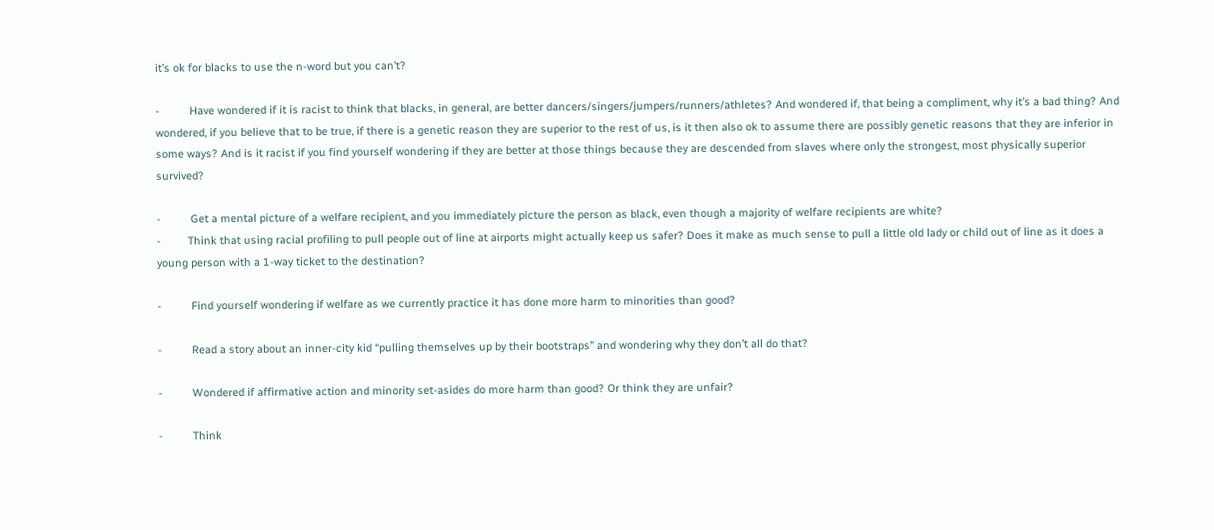it’s ok for blacks to use the n-word but you can’t?

-          Have wondered if it is racist to think that blacks, in general, are better dancers/singers/jumpers/runners/athletes? And wondered if, that being a compliment, why it’s a bad thing? And wondered, if you believe that to be true, if there is a genetic reason they are superior to the rest of us, is it then also ok to assume there are possibly genetic reasons that they are inferior in some ways? And is it racist if you find yourself wondering if they are better at those things because they are descended from slaves where only the strongest, most physically superior survived?

-          Get a mental picture of a welfare recipient, and you immediately picture the person as black, even though a majority of welfare recipients are white?
-         Think that using racial profiling to pull people out of line at airports might actually keep us safer? Does it make as much sense to pull a little old lady or child out of line as it does a young person with a 1-way ticket to the destination?

-          Find yourself wondering if welfare as we currently practice it has done more harm to minorities than good?

-          Read a story about an inner-city kid “pulling themselves up by their bootstraps” and wondering why they don’t all do that?

-          Wondered if affirmative action and minority set-asides do more harm than good? Or think they are unfair?

-          Think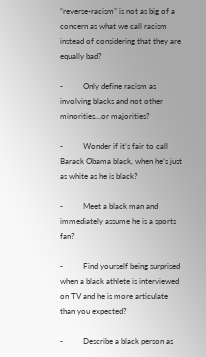“reverse-racism” is not as big of a concern as what we call racism instead of considering that they are equally bad?

-          Only define racism as involving blacks and not other minorities…or majorities?

-          Wonder if it’s fair to call Barack Obama black, when he’s just as white as he is black?

-          Meet a black man and immediately assume he is a sports fan?

-          Find yourself being surprised when a black athlete is interviewed on TV and he is more articulate than you expected?

-          Describe a black person as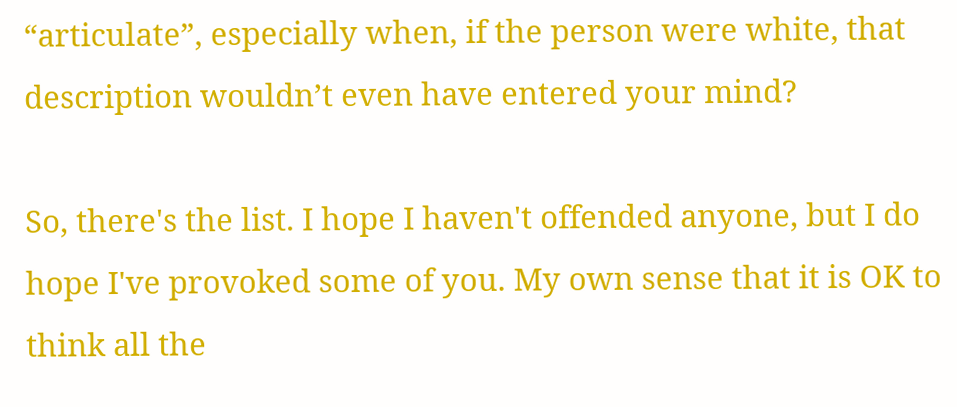“articulate”, especially when, if the person were white, that description wouldn’t even have entered your mind?

So, there's the list. I hope I haven't offended anyone, but I do hope I've provoked some of you. My own sense that it is OK to think all the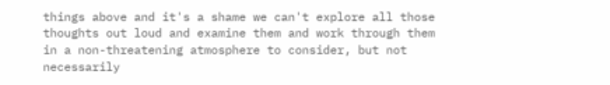things above and it's a shame we can't explore all those thoughts out loud and examine them and work through them in a non-threatening atmosphere to consider, but not necessarily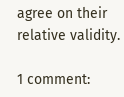agree on their relative validity.

1 comment: